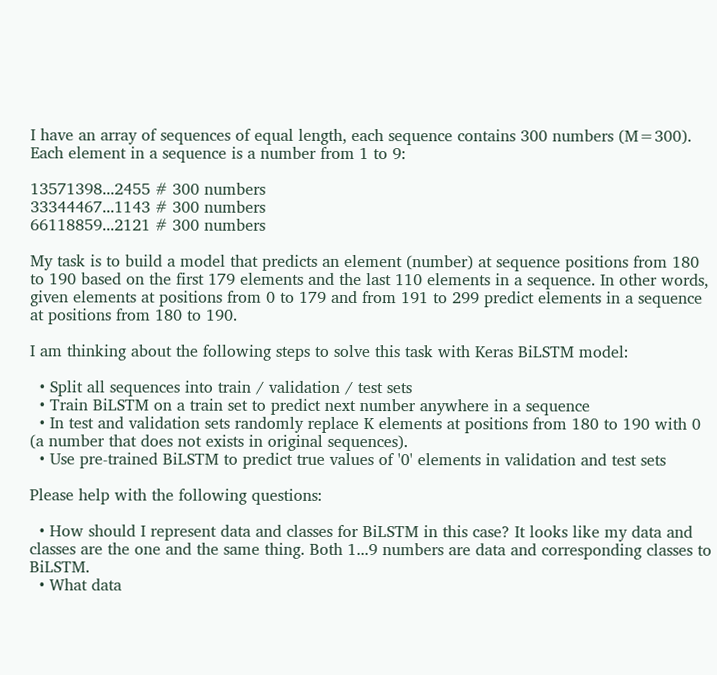I have an array of sequences of equal length, each sequence contains 300 numbers (M=300). Each element in a sequence is a number from 1 to 9:

13571398...2455 # 300 numbers
33344467...1143 # 300 numbers
66118859...2121 # 300 numbers

My task is to build a model that predicts an element (number) at sequence positions from 180 to 190 based on the first 179 elements and the last 110 elements in a sequence. In other words, given elements at positions from 0 to 179 and from 191 to 299 predict elements in a sequence at positions from 180 to 190.

I am thinking about the following steps to solve this task with Keras BiLSTM model:

  • Split all sequences into train / validation / test sets
  • Train BiLSTM on a train set to predict next number anywhere in a sequence
  • In test and validation sets randomly replace K elements at positions from 180 to 190 with 0 (a number that does not exists in original sequences).
  • Use pre-trained BiLSTM to predict true values of '0' elements in validation and test sets

Please help with the following questions:

  • How should I represent data and classes for BiLSTM in this case? It looks like my data and classes are the one and the same thing. Both 1...9 numbers are data and corresponding classes to BiLSTM.
  • What data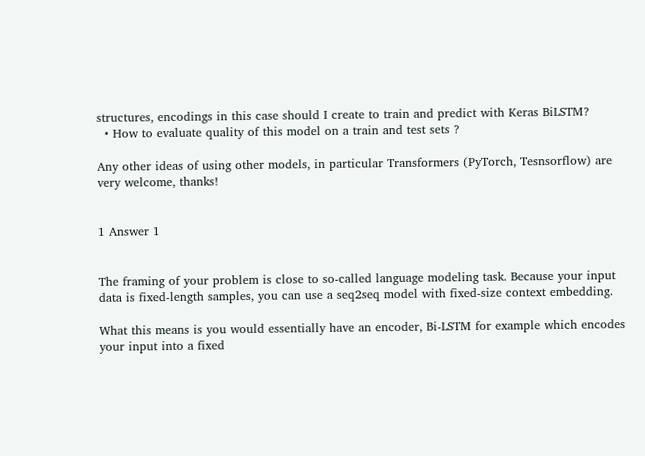structures, encodings in this case should I create to train and predict with Keras BiLSTM?
  • How to evaluate quality of this model on a train and test sets ?

Any other ideas of using other models, in particular Transformers (PyTorch, Tesnsorflow) are very welcome, thanks!


1 Answer 1


The framing of your problem is close to so-called language modeling task. Because your input data is fixed-length samples, you can use a seq2seq model with fixed-size context embedding.

What this means is you would essentially have an encoder, Bi-LSTM for example which encodes your input into a fixed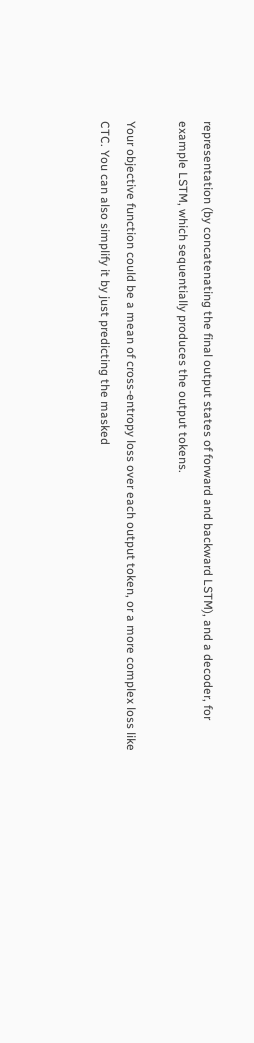representation (by concatenating the final output states of forward and backward LSTM), and a decoder, for example LSTM, which sequentially produces the output tokens.

Your objective function could be a mean of cross-entropy loss over each output token, or a more complex loss like CTC. You can also simplify it by just predicting the masked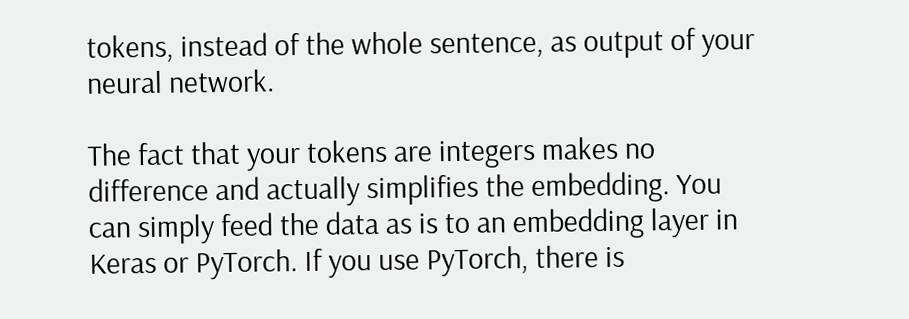tokens, instead of the whole sentence, as output of your neural network.

The fact that your tokens are integers makes no difference and actually simplifies the embedding. You can simply feed the data as is to an embedding layer in Keras or PyTorch. If you use PyTorch, there is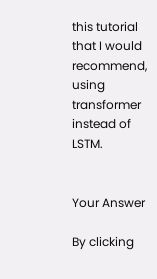this tutorial that I would recommend, using transformer instead of LSTM.


Your Answer

By clicking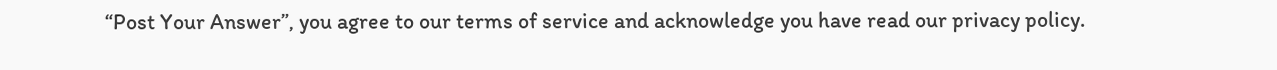“Post Your Answer”, you agree to our terms of service and acknowledge you have read our privacy policy.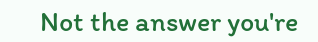Not the answer you're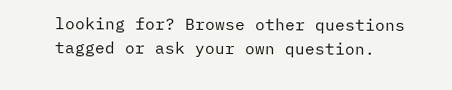looking for? Browse other questions tagged or ask your own question.